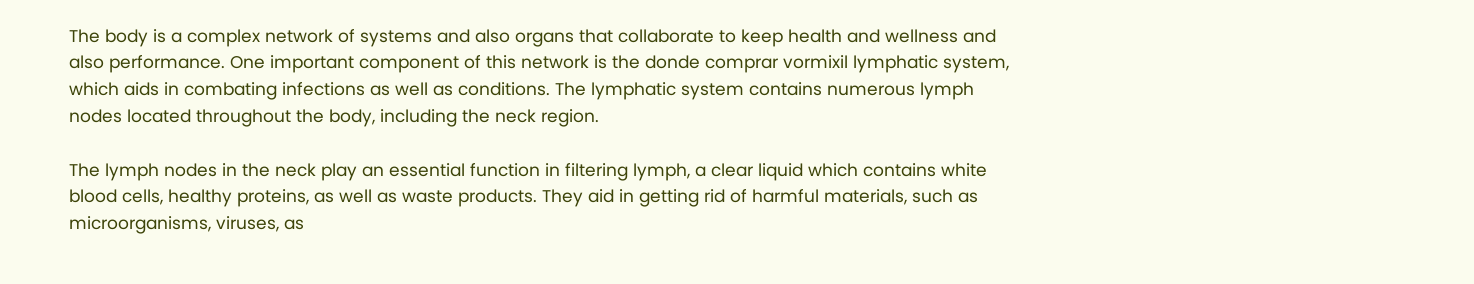The body is a complex network of systems and also organs that collaborate to keep health and wellness and also performance. One important component of this network is the donde comprar vormixil lymphatic system, which aids in combating infections as well as conditions. The lymphatic system contains numerous lymph nodes located throughout the body, including the neck region.

The lymph nodes in the neck play an essential function in filtering lymph, a clear liquid which contains white blood cells, healthy proteins, as well as waste products. They aid in getting rid of harmful materials, such as microorganisms, viruses, as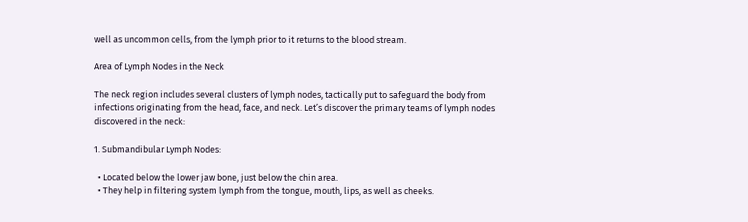well as uncommon cells, from the lymph prior to it returns to the blood stream.

Area of Lymph Nodes in the Neck

The neck region includes several clusters of lymph nodes, tactically put to safeguard the body from infections originating from the head, face, and neck. Let’s discover the primary teams of lymph nodes discovered in the neck:

1. Submandibular Lymph Nodes:

  • Located below the lower jaw bone, just below the chin area.
  • They help in filtering system lymph from the tongue, mouth, lips, as well as cheeks.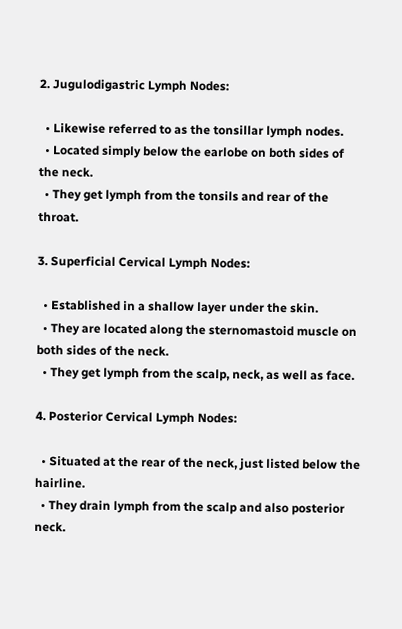2. Jugulodigastric Lymph Nodes:

  • Likewise referred to as the tonsillar lymph nodes.
  • Located simply below the earlobe on both sides of the neck.
  • They get lymph from the tonsils and rear of the throat.

3. Superficial Cervical Lymph Nodes:

  • Established in a shallow layer under the skin.
  • They are located along the sternomastoid muscle on both sides of the neck.
  • They get lymph from the scalp, neck, as well as face.

4. Posterior Cervical Lymph Nodes:

  • Situated at the rear of the neck, just listed below the hairline.
  • They drain lymph from the scalp and also posterior neck.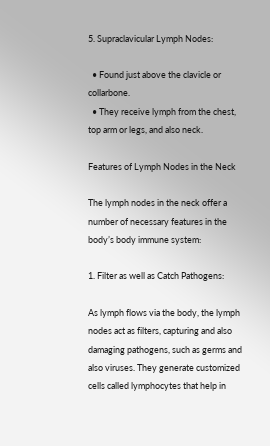5. Supraclavicular Lymph Nodes:

  • Found just above the clavicle or collarbone.
  • They receive lymph from the chest, top arm or legs, and also neck.

Features of Lymph Nodes in the Neck

The lymph nodes in the neck offer a number of necessary features in the body’s body immune system:

1. Filter as well as Catch Pathogens:

As lymph flows via the body, the lymph nodes act as filters, capturing and also damaging pathogens, such as germs and also viruses. They generate customized cells called lymphocytes that help in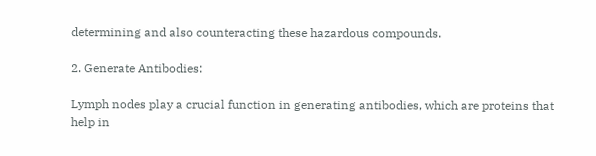determining and also counteracting these hazardous compounds.

2. Generate Antibodies:

Lymph nodes play a crucial function in generating antibodies, which are proteins that help in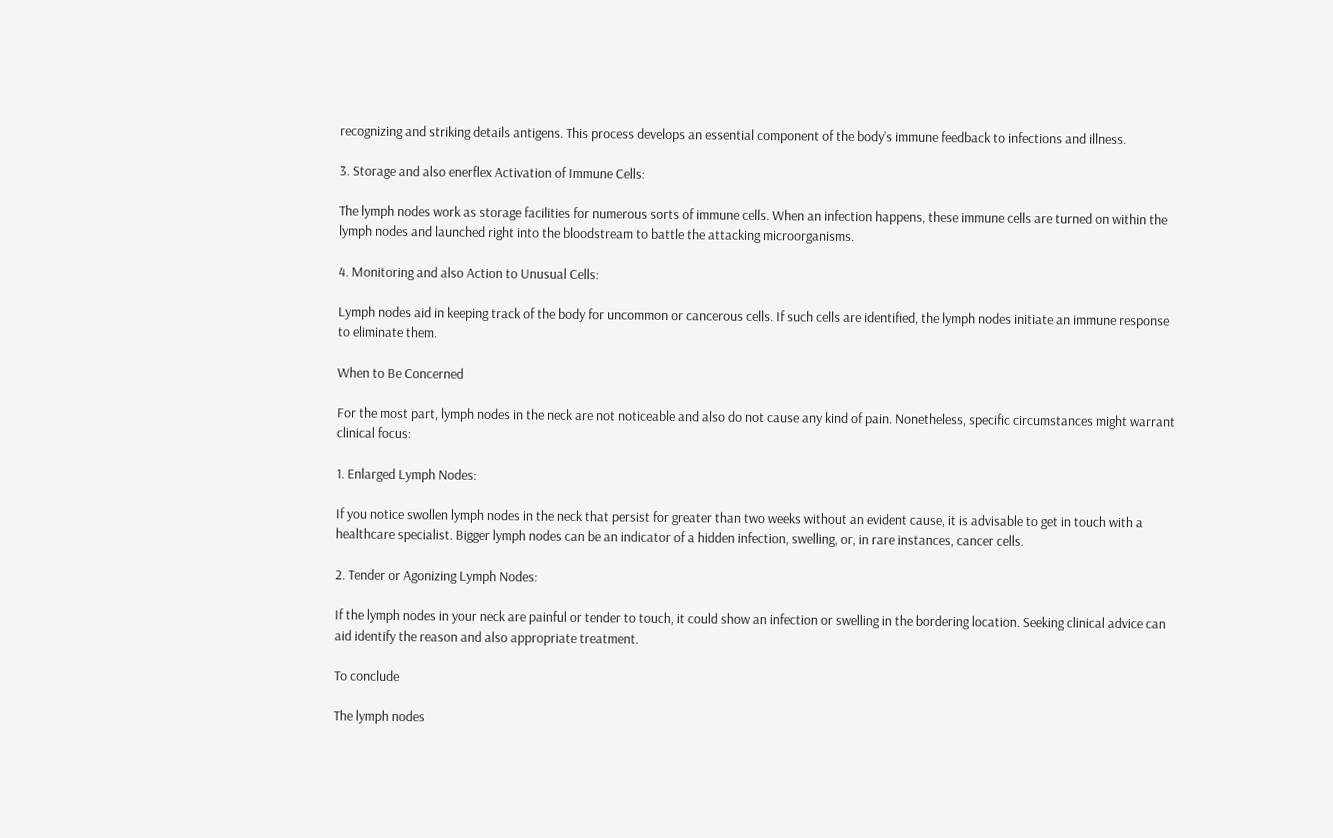recognizing and striking details antigens. This process develops an essential component of the body’s immune feedback to infections and illness.

3. Storage and also enerflex Activation of Immune Cells:

The lymph nodes work as storage facilities for numerous sorts of immune cells. When an infection happens, these immune cells are turned on within the lymph nodes and launched right into the bloodstream to battle the attacking microorganisms.

4. Monitoring and also Action to Unusual Cells:

Lymph nodes aid in keeping track of the body for uncommon or cancerous cells. If such cells are identified, the lymph nodes initiate an immune response to eliminate them.

When to Be Concerned

For the most part, lymph nodes in the neck are not noticeable and also do not cause any kind of pain. Nonetheless, specific circumstances might warrant clinical focus:

1. Enlarged Lymph Nodes:

If you notice swollen lymph nodes in the neck that persist for greater than two weeks without an evident cause, it is advisable to get in touch with a healthcare specialist. Bigger lymph nodes can be an indicator of a hidden infection, swelling, or, in rare instances, cancer cells.

2. Tender or Agonizing Lymph Nodes:

If the lymph nodes in your neck are painful or tender to touch, it could show an infection or swelling in the bordering location. Seeking clinical advice can aid identify the reason and also appropriate treatment.

To conclude

The lymph nodes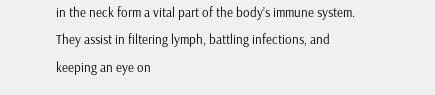in the neck form a vital part of the body’s immune system. They assist in filtering lymph, battling infections, and keeping an eye on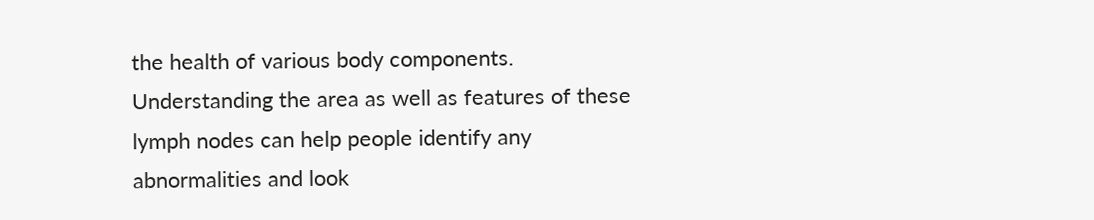the health of various body components. Understanding the area as well as features of these lymph nodes can help people identify any abnormalities and look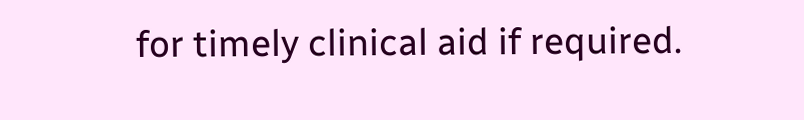for timely clinical aid if required.